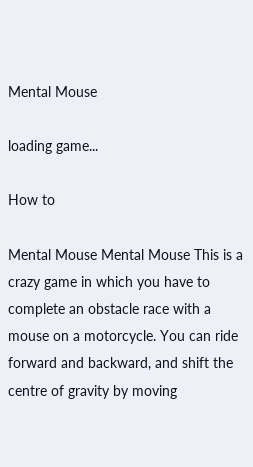Mental Mouse

loading game...

How to

Mental Mouse Mental Mouse This is a crazy game in which you have to complete an obstacle race with a mouse on a motorcycle. You can ride forward and backward, and shift the centre of gravity by moving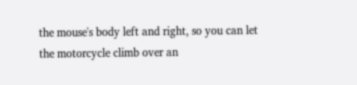the mouse's body left and right, so you can let the motorcycle climb over an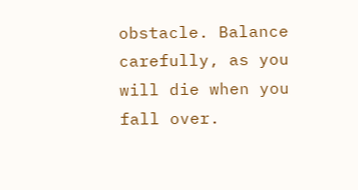obstacle. Balance carefully, as you will die when you fall over.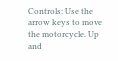Controls: Use the arrow keys to move the motorcycle. Up and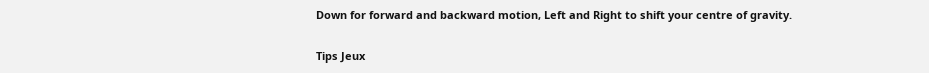Down for forward and backward motion, Left and Right to shift your centre of gravity.

Tips Jeux